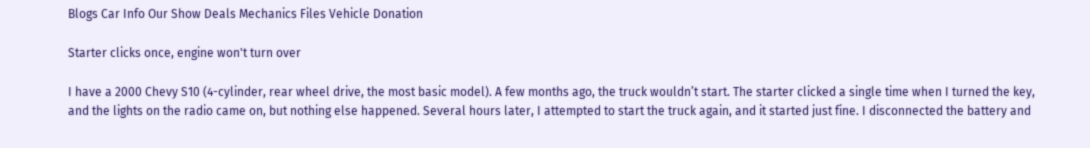Blogs Car Info Our Show Deals Mechanics Files Vehicle Donation

Starter clicks once, engine won't turn over

I have a 2000 Chevy S10 (4-cylinder, rear wheel drive, the most basic model). A few months ago, the truck wouldn’t start. The starter clicked a single time when I turned the key, and the lights on the radio came on, but nothing else happened. Several hours later, I attempted to start the truck again, and it started just fine. I disconnected the battery and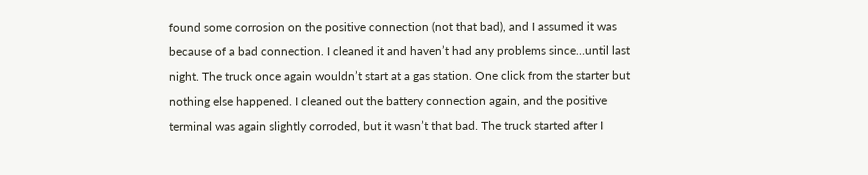found some corrosion on the positive connection (not that bad), and I assumed it was because of a bad connection. I cleaned it and haven’t had any problems since…until last night. The truck once again wouldn’t start at a gas station. One click from the starter but nothing else happened. I cleaned out the battery connection again, and the positive terminal was again slightly corroded, but it wasn’t that bad. The truck started after I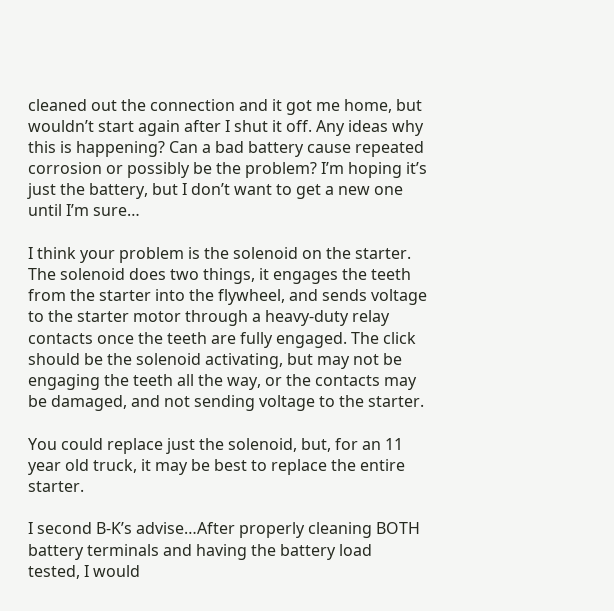cleaned out the connection and it got me home, but wouldn’t start again after I shut it off. Any ideas why this is happening? Can a bad battery cause repeated corrosion or possibly be the problem? I’m hoping it’s just the battery, but I don’t want to get a new one until I’m sure…

I think your problem is the solenoid on the starter. The solenoid does two things, it engages the teeth from the starter into the flywheel, and sends voltage to the starter motor through a heavy-duty relay contacts once the teeth are fully engaged. The click should be the solenoid activating, but may not be engaging the teeth all the way, or the contacts may be damaged, and not sending voltage to the starter.

You could replace just the solenoid, but, for an 11 year old truck, it may be best to replace the entire starter.

I second B-K’s advise…After properly cleaning BOTH battery terminals and having the battery load tested, I would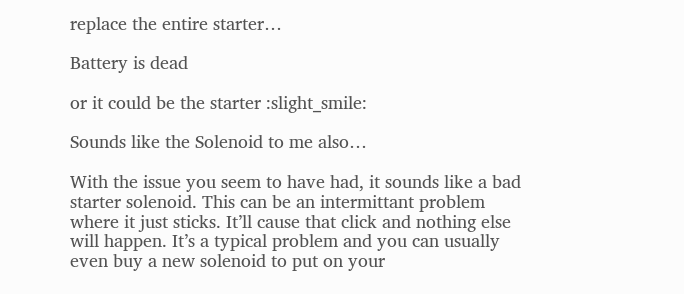replace the entire starter…

Battery is dead

or it could be the starter :slight_smile:

Sounds like the Solenoid to me also…

With the issue you seem to have had, it sounds like a bad starter solenoid. This can be an intermittant problem where it just sticks. It’ll cause that click and nothing else will happen. It’s a typical problem and you can usually even buy a new solenoid to put on your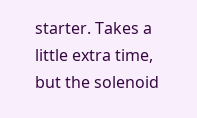starter. Takes a little extra time, but the solenoid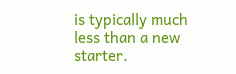is typically much less than a new starter.